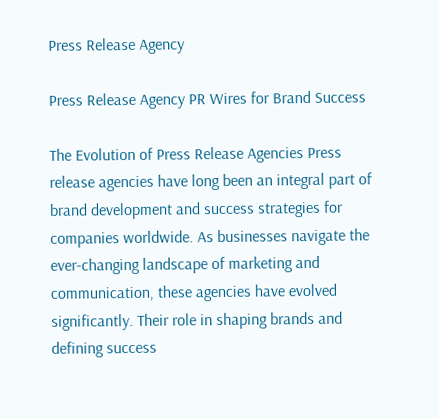Press Release Agency

Press Release Agency PR Wires for Brand Success

The Evolution of Press Release Agencies Press release agencies have long been an integral part of brand development and success strategies for companies worldwide. As businesses navigate the ever-changing landscape of marketing and communication, these agencies have evolved significantly. Their role in shaping brands and defining success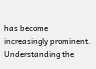has become increasingly prominent. Understanding the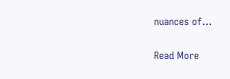nuances of…

Read More